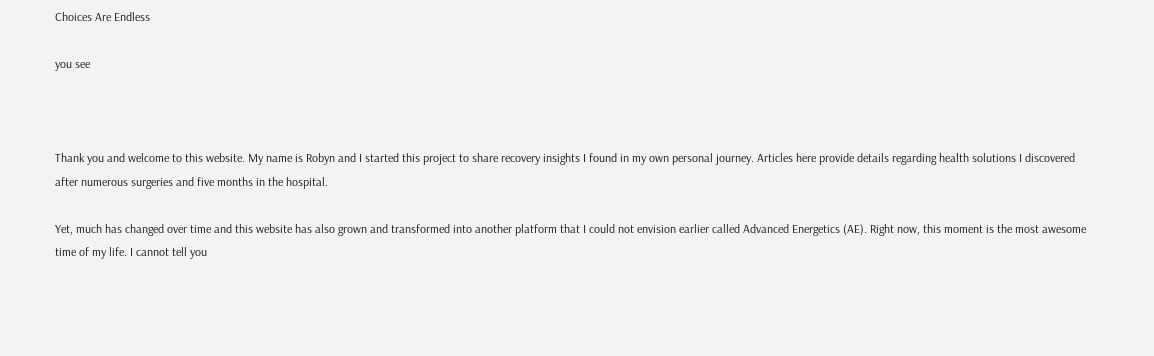Choices Are Endless

you see



Thank you and welcome to this website. My name is Robyn and I started this project to share recovery insights I found in my own personal journey. Articles here provide details regarding health solutions I discovered after numerous surgeries and five months in the hospital.

Yet, much has changed over time and this website has also grown and transformed into another platform that I could not envision earlier called Advanced Energetics (AE). Right now, this moment is the most awesome time of my life. I cannot tell you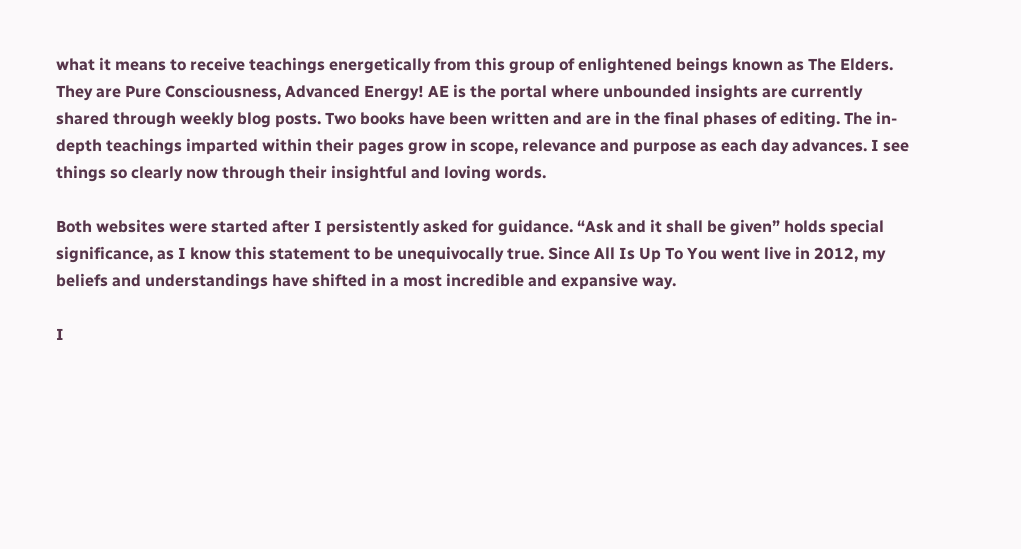what it means to receive teachings energetically from this group of enlightened beings known as The Elders. They are Pure Consciousness, Advanced Energy! AE is the portal where unbounded insights are currently shared through weekly blog posts. Two books have been written and are in the final phases of editing. The in-depth teachings imparted within their pages grow in scope, relevance and purpose as each day advances. I see things so clearly now through their insightful and loving words.

Both websites were started after I persistently asked for guidance. “Ask and it shall be given” holds special significance, as I know this statement to be unequivocally true. Since All Is Up To You went live in 2012, my beliefs and understandings have shifted in a most incredible and expansive way.

I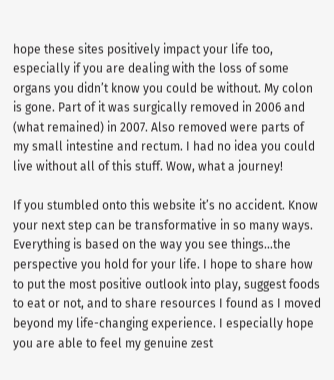hope these sites positively impact your life too, especially if you are dealing with the loss of some organs you didn’t know you could be without. My colon is gone. Part of it was surgically removed in 2006 and (what remained) in 2007. Also removed were parts of my small intestine and rectum. I had no idea you could live without all of this stuff. Wow, what a journey!

If you stumbled onto this website it’s no accident. Know your next step can be transformative in so many ways. Everything is based on the way you see things…the perspective you hold for your life. I hope to share how to put the most positive outlook into play, suggest foods to eat or not, and to share resources I found as I moved beyond my life-changing experience. I especially hope you are able to feel my genuine zest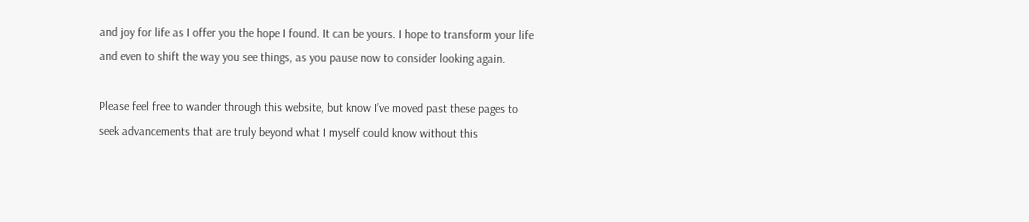and joy for life as I offer you the hope I found. It can be yours. I hope to transform your life and even to shift the way you see things, as you pause now to consider looking again.

Please feel free to wander through this website, but know I’ve moved past these pages to seek advancements that are truly beyond what I myself could know without this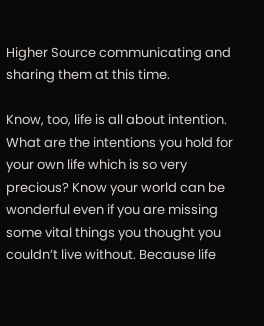Higher Source communicating and sharing them at this time.

Know, too, life is all about intention. What are the intentions you hold for your own life which is so very precious? Know your world can be wonderful even if you are missing some vital things you thought you couldn’t live without. Because life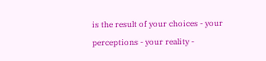is the result of your choices - your perceptions - your reality -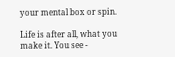your mental box or spin.

Life is after all, what you make it. You see -